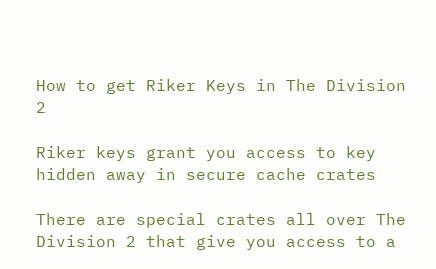How to get Riker Keys in The Division 2

Riker keys grant you access to key hidden away in secure cache crates

There are special crates all over The Division 2 that give you access to a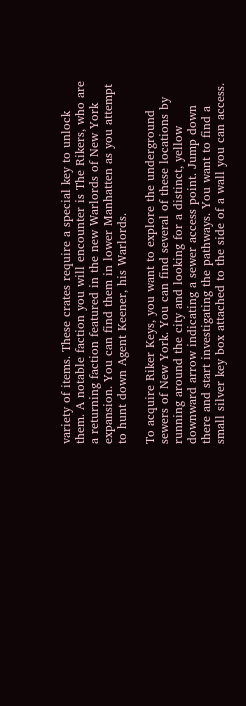variety of items. These crates require a special key to unlock them. A notable faction you will encounter is The Rikers, who are a returning faction featured in the new Warlords of New York expansion. You can find them in lower Manhatten as you attempt to hunt down Agent Keener, his Warlords.

To acquire Riker Keys, you want to explore the underground sewers of New York. You can find several of these locations by running around the city and looking for a distinct, yellow downward arrow indicating a sewer access point. Jump down there and start investigating the pathways. You want to find a small silver key box attached to the side of a wall you can access.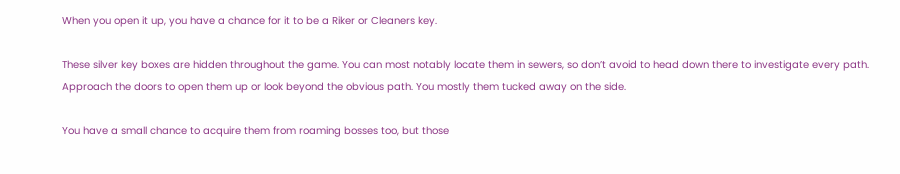When you open it up, you have a chance for it to be a Riker or Cleaners key.

These silver key boxes are hidden throughout the game. You can most notably locate them in sewers, so don’t avoid to head down there to investigate every path. Approach the doors to open them up or look beyond the obvious path. You mostly them tucked away on the side.

You have a small chance to acquire them from roaming bosses too, but those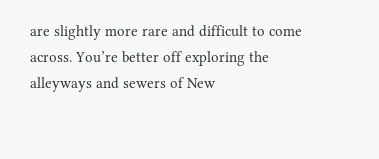are slightly more rare and difficult to come across. You’re better off exploring the alleyways and sewers of New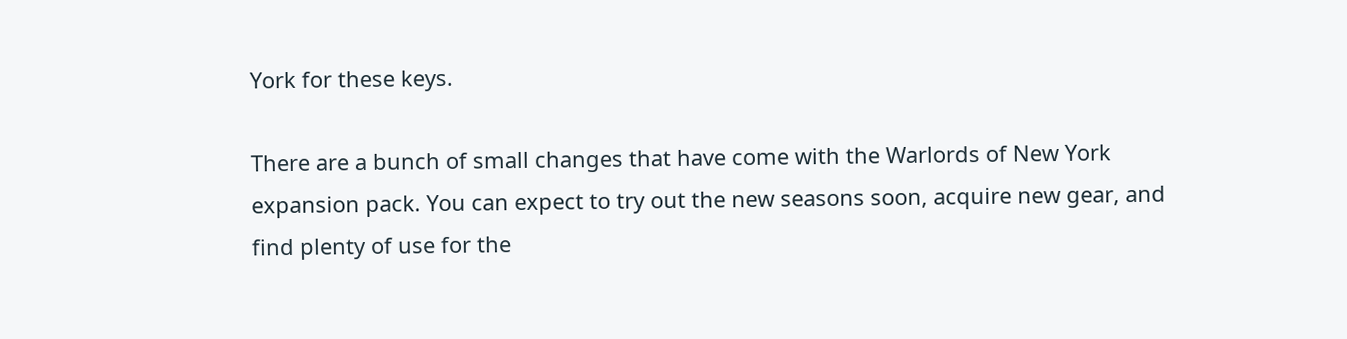York for these keys.

There are a bunch of small changes that have come with the Warlords of New York expansion pack. You can expect to try out the new seasons soon, acquire new gear, and find plenty of use for the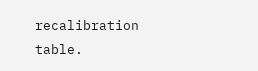recalibration table.